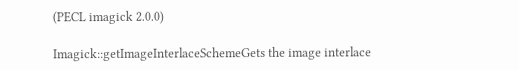(PECL imagick 2.0.0)

Imagick::getImageInterlaceSchemeGets the image interlace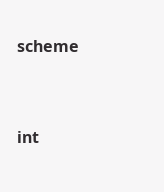scheme


int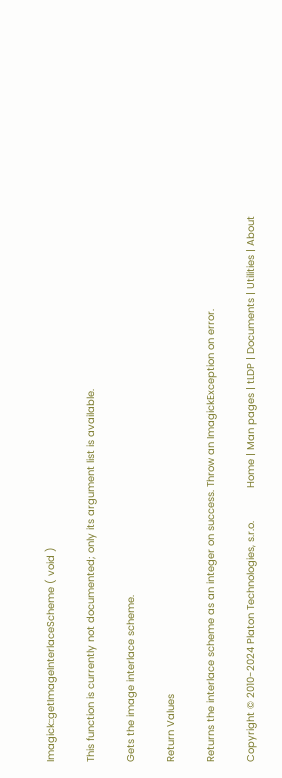Imagick::getImageInterlaceScheme ( void )

This function is currently not documented; only its argument list is available.

Gets the image interlace scheme.

Return Values

Returns the interlace scheme as an integer on success. Throw an ImagickException on error.

Copyright © 2010-2024 Platon Technologies, s.r.o.           Home | Man pages | tLDP | Documents | Utilities | About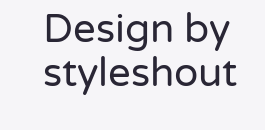Design by styleshout